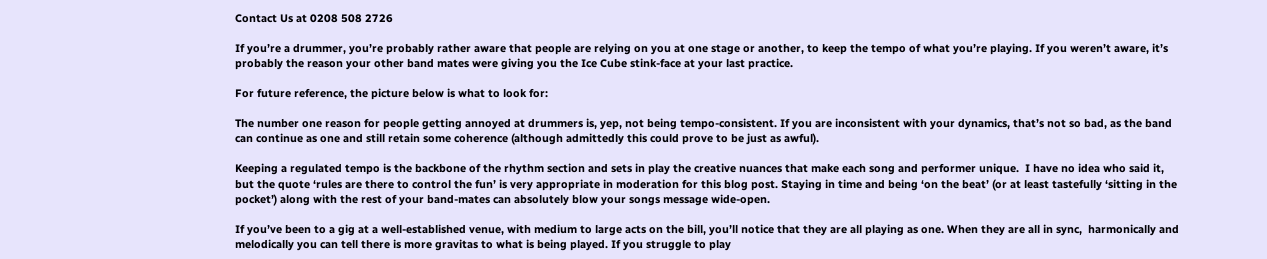Contact Us at 0208 508 2726

If you’re a drummer, you’re probably rather aware that people are relying on you at one stage or another, to keep the tempo of what you’re playing. If you weren’t aware, it’s probably the reason your other band mates were giving you the Ice Cube stink-face at your last practice.

For future reference, the picture below is what to look for:

The number one reason for people getting annoyed at drummers is, yep, not being tempo-consistent. If you are inconsistent with your dynamics, that’s not so bad, as the band can continue as one and still retain some coherence (although admittedly this could prove to be just as awful).

Keeping a regulated tempo is the backbone of the rhythm section and sets in play the creative nuances that make each song and performer unique.  I have no idea who said it, but the quote ‘rules are there to control the fun’ is very appropriate in moderation for this blog post. Staying in time and being ‘on the beat’ (or at least tastefully ‘sitting in the pocket’) along with the rest of your band-mates can absolutely blow your songs message wide-open.

If you’ve been to a gig at a well-established venue, with medium to large acts on the bill, you’ll notice that they are all playing as one. When they are all in sync,  harmonically and melodically you can tell there is more gravitas to what is being played. If you struggle to play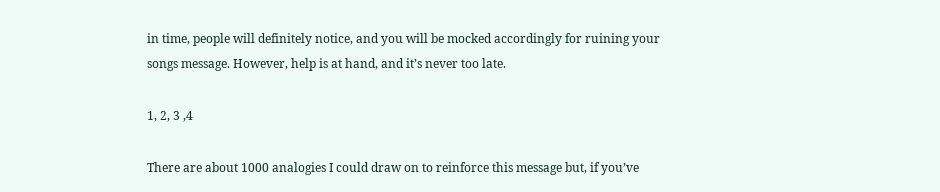in time, people will definitely notice, and you will be mocked accordingly for ruining your songs message. However, help is at hand, and it’s never too late.

1, 2, 3 ,4

There are about 1000 analogies I could draw on to reinforce this message but, if you’ve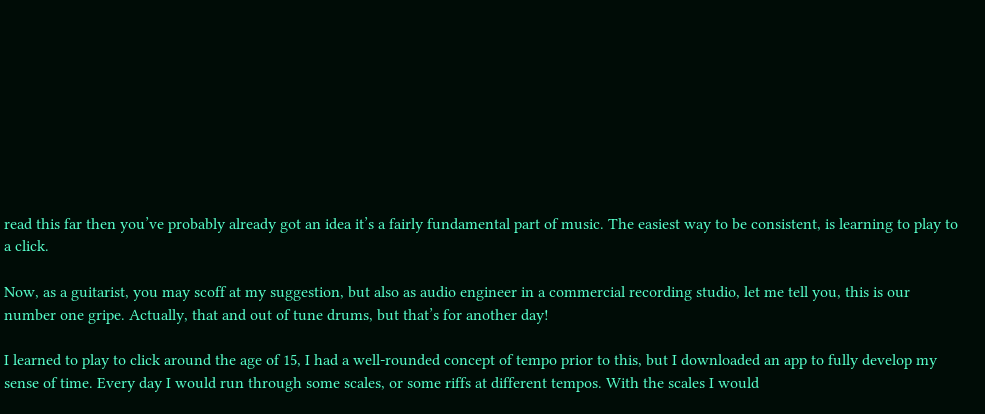read this far then you’ve probably already got an idea it’s a fairly fundamental part of music. The easiest way to be consistent, is learning to play to a click.

Now, as a guitarist, you may scoff at my suggestion, but also as audio engineer in a commercial recording studio, let me tell you, this is our number one gripe. Actually, that and out of tune drums, but that’s for another day!

I learned to play to click around the age of 15, I had a well-rounded concept of tempo prior to this, but I downloaded an app to fully develop my sense of time. Every day I would run through some scales, or some riffs at different tempos. With the scales I would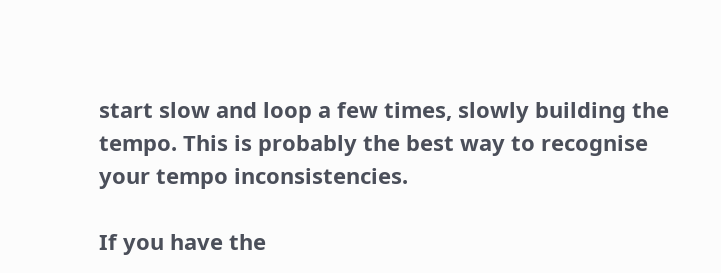start slow and loop a few times, slowly building the tempo. This is probably the best way to recognise your tempo inconsistencies.

If you have the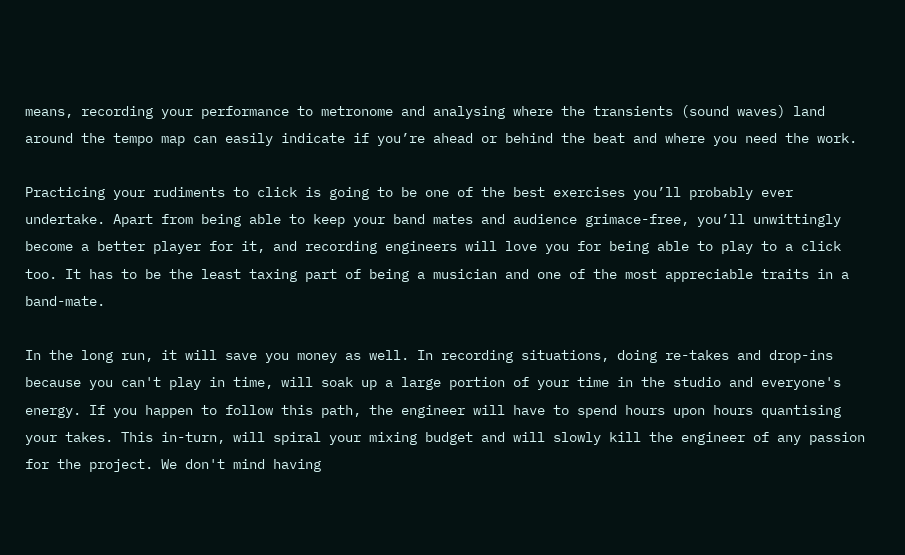means, recording your performance to metronome and analysing where the transients (sound waves) land around the tempo map can easily indicate if you’re ahead or behind the beat and where you need the work.

Practicing your rudiments to click is going to be one of the best exercises you’ll probably ever undertake. Apart from being able to keep your band mates and audience grimace-free, you’ll unwittingly become a better player for it, and recording engineers will love you for being able to play to a click too. It has to be the least taxing part of being a musician and one of the most appreciable traits in a band-mate.

In the long run, it will save you money as well. In recording situations, doing re-takes and drop-ins because you can't play in time, will soak up a large portion of your time in the studio and everyone's energy. If you happen to follow this path, the engineer will have to spend hours upon hours quantising your takes. This in-turn, will spiral your mixing budget and will slowly kill the engineer of any passion for the project. We don't mind having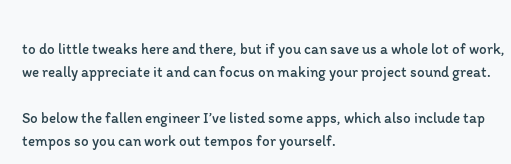to do little tweaks here and there, but if you can save us a whole lot of work, we really appreciate it and can focus on making your project sound great.

So below the fallen engineer I’ve listed some apps, which also include tap tempos so you can work out tempos for yourself.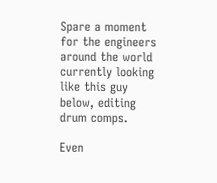Spare a moment for the engineers around the world currently looking like this guy below, editing drum comps.

Even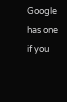Google has one if you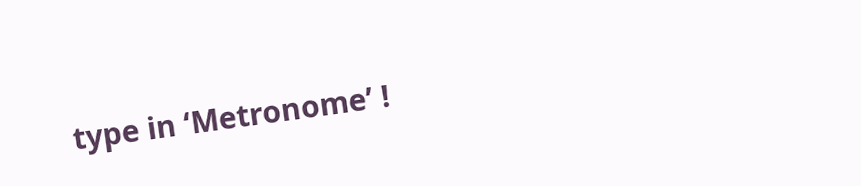type in ‘Metronome’ !